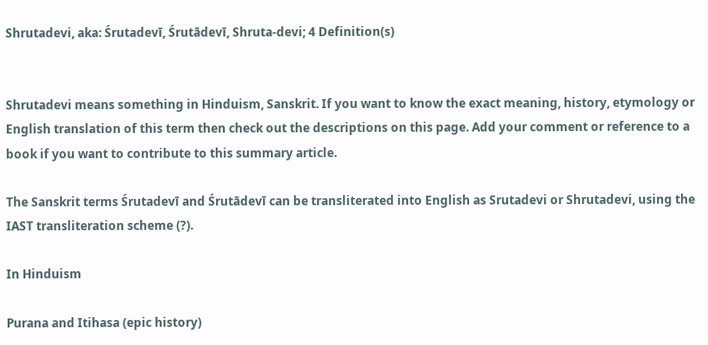Shrutadevi, aka: Śrutadevī, Śrutādevī, Shruta-devi; 4 Definition(s)


Shrutadevi means something in Hinduism, Sanskrit. If you want to know the exact meaning, history, etymology or English translation of this term then check out the descriptions on this page. Add your comment or reference to a book if you want to contribute to this summary article.

The Sanskrit terms Śrutadevī and Śrutādevī can be transliterated into English as Srutadevi or Shrutadevi, using the IAST transliteration scheme (?).

In Hinduism

Purana and Itihasa (epic history)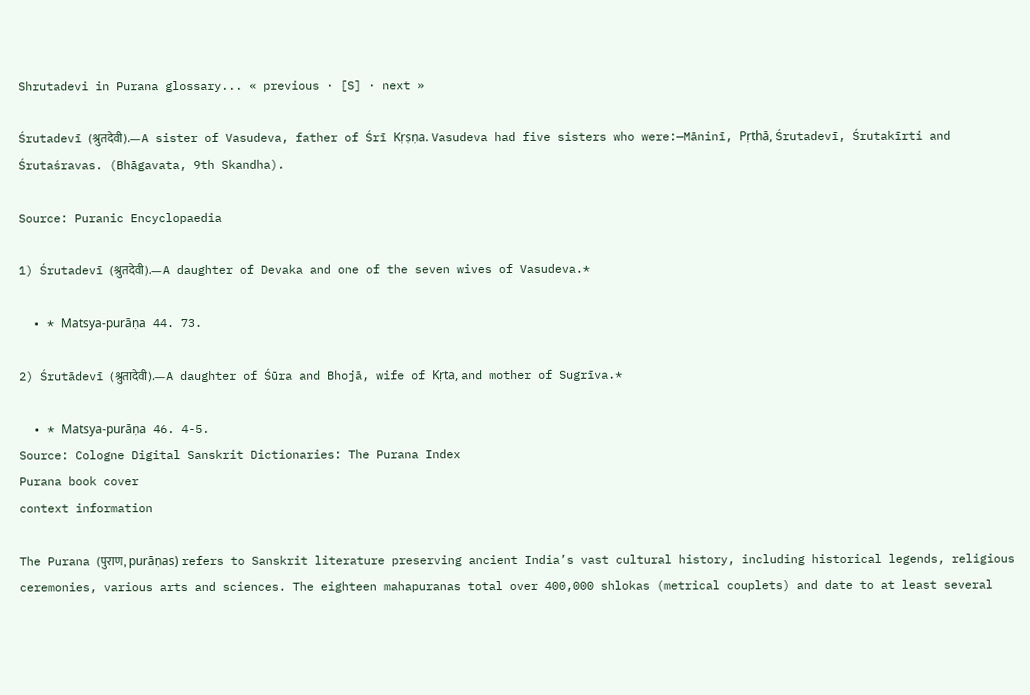Shrutadevi in Purana glossary... « previous · [S] · next »

Śrutadevī (श्रुतदेवी).—A sister of Vasudeva, father of Śrī Kṛṣṇa. Vasudeva had five sisters who were:—Māninī, Pṛthā, Śrutadevī, Śrutakīrti and Śrutaśravas. (Bhāgavata, 9th Skandha).

Source: Puranic Encyclopaedia

1) Śrutadevī (श्रुतदेवी).—A daughter of Devaka and one of the seven wives of Vasudeva.*

  • * Matsya-purāṇa 44. 73.

2) Śrutādevī (श्रुतादेवी).—A daughter of Śūra and Bhojā, wife of Kṛta, and mother of Sugrīva.*

  • * Matsya-purāṇa 46. 4-5.
Source: Cologne Digital Sanskrit Dictionaries: The Purana Index
Purana book cover
context information

The Purana (पुराण, purāṇas) refers to Sanskrit literature preserving ancient India’s vast cultural history, including historical legends, religious ceremonies, various arts and sciences. The eighteen mahapuranas total over 400,000 shlokas (metrical couplets) and date to at least several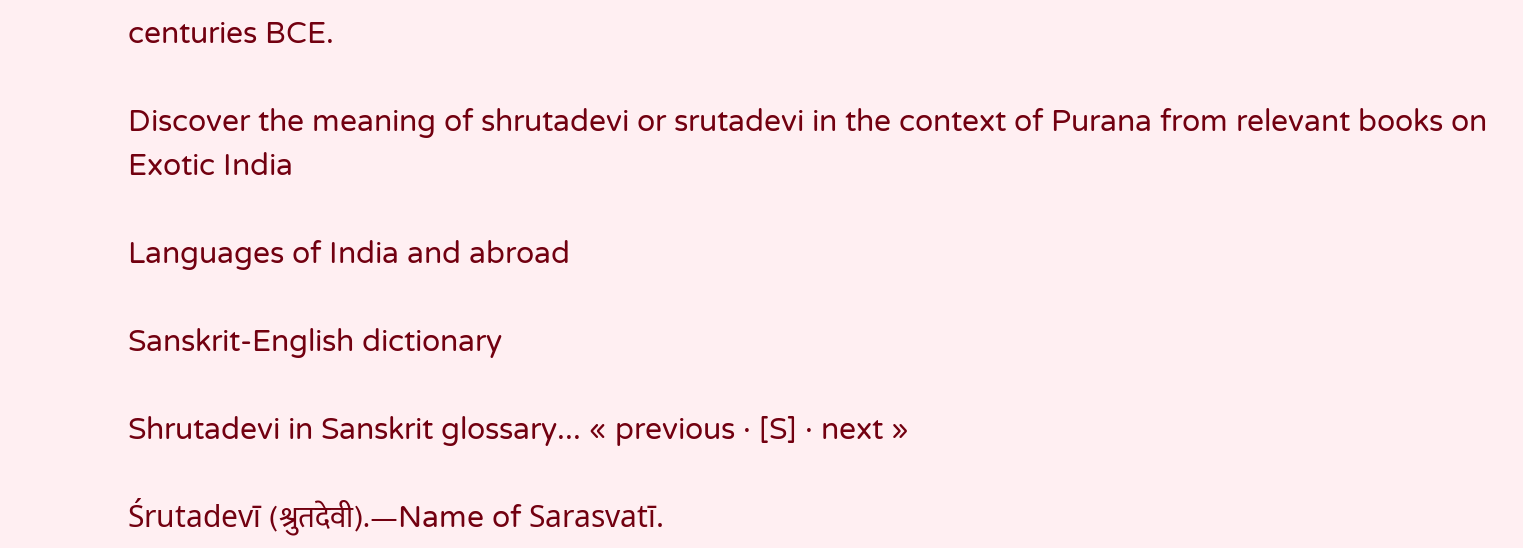centuries BCE.

Discover the meaning of shrutadevi or srutadevi in the context of Purana from relevant books on Exotic India

Languages of India and abroad

Sanskrit-English dictionary

Shrutadevi in Sanskrit glossary... « previous · [S] · next »

Śrutadevī (श्रुतदेवी).—Name of Sarasvatī.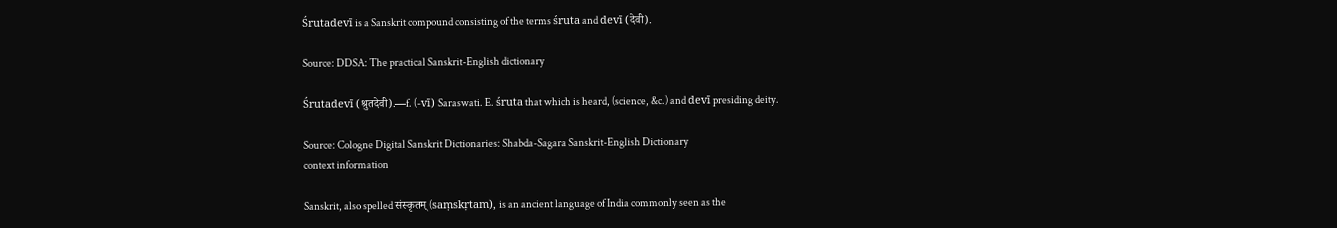Śrutadevī is a Sanskrit compound consisting of the terms śruta and devī (देवी).

Source: DDSA: The practical Sanskrit-English dictionary

Śrutadevī (श्रुतदेवी).—f. (-vī) Saraswati. E. śruta that which is heard, (science, &c.) and devī presiding deity.

Source: Cologne Digital Sanskrit Dictionaries: Shabda-Sagara Sanskrit-English Dictionary
context information

Sanskrit, also spelled संस्कृतम् (saṃskṛtam), is an ancient language of India commonly seen as the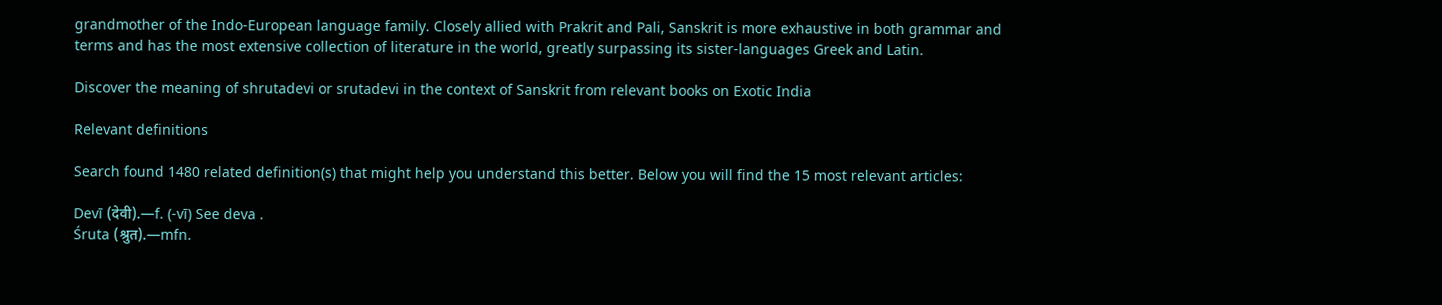grandmother of the Indo-European language family. Closely allied with Prakrit and Pali, Sanskrit is more exhaustive in both grammar and terms and has the most extensive collection of literature in the world, greatly surpassing its sister-languages Greek and Latin.

Discover the meaning of shrutadevi or srutadevi in the context of Sanskrit from relevant books on Exotic India

Relevant definitions

Search found 1480 related definition(s) that might help you understand this better. Below you will find the 15 most relevant articles:

Devī (देवी).—f. (-vī) See deva .
Śruta (श्रुत).—mfn.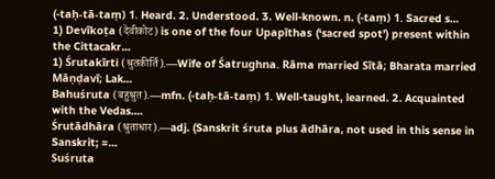(-taḥ-tā-taṃ) 1. Heard. 2. Understood. 3. Well-known. n. (-taṃ) 1. Sacred s...
1) Devīkoṭa (देवीकोट) is one of the four Upapīthas (‘sacred spot’) present within the Cittacakr...
1) Śrutakīrti (श्रुतकीर्ति).—Wife of Śatrughna. Rāma married Sītā; Bharata married Māṇḍavī; Lak...
Bahuśruta (बहुश्रुत).—mfn. (-taḥ-tā-taṃ) 1. Well-taught, learned. 2. Acquainted with the Vedas....
Śrutādhāra (श्रुताधार).—adj. (Sanskrit śruta plus ādhāra, not used in this sense in Sanskrit; =...
Suśruta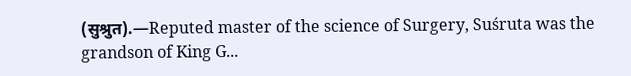(सुश्रुत).—Reputed master of the science of Surgery, Suśruta was the grandson of King G...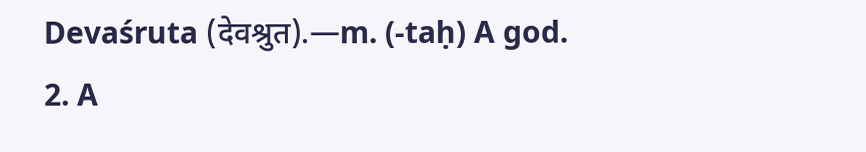Devaśruta (देवश्रुत).—m. (-taḥ) A god. 2. A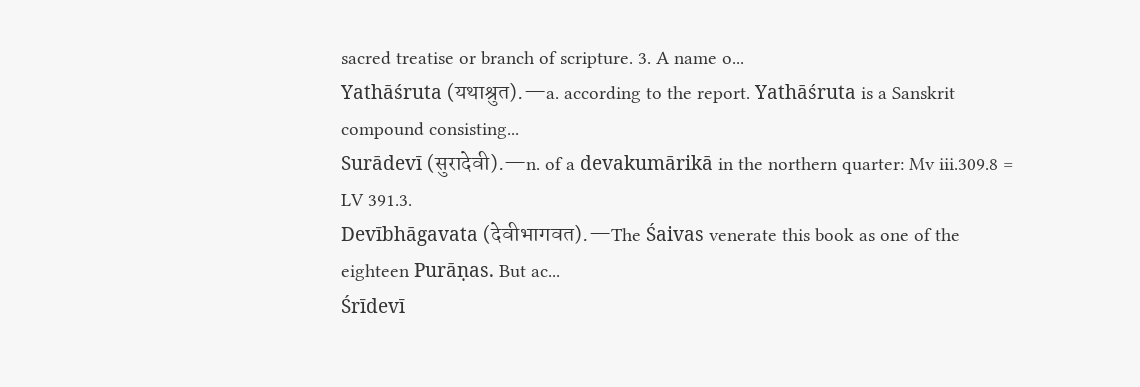sacred treatise or branch of scripture. 3. A name o...
Yathāśruta (यथाश्रुत).—a. according to the report. Yathāśruta is a Sanskrit compound consisting...
Surādevī (सुरादेवी).—n. of a devakumārikā in the northern quarter: Mv iii.309.8 = LV 391.3.
Devībhāgavata (देवीभागवत).—The Śaivas venerate this book as one of the eighteen Purāṇas. But ac...
Śrīdevī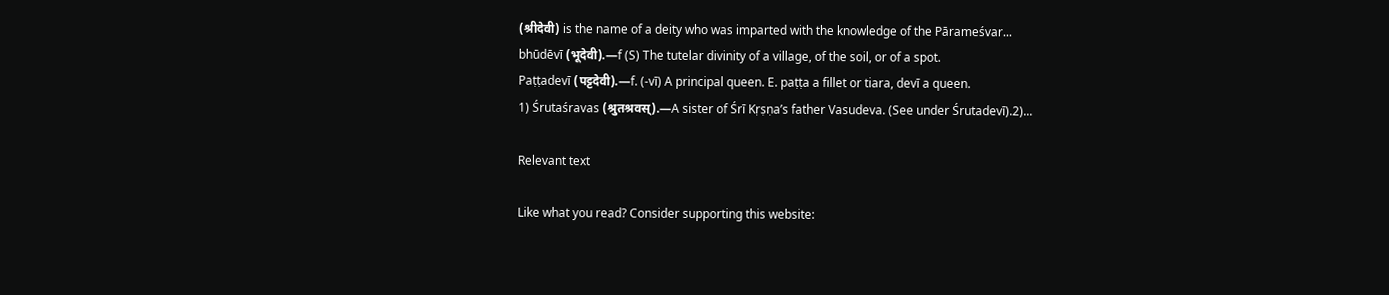(श्रीदेवी) is the name of a deity who was imparted with the knowledge of the Pārameśvar...
bhūdēvī (भूदेवी).—f (S) The tutelar divinity of a village, of the soil, or of a spot.
Paṭṭadevī (पट्टदेवी).—f. (-vī) A principal queen. E. paṭṭa a fillet or tiara, devī a queen.
1) Śrutaśravas (श्रुतश्रवस्).—A sister of Śrī Kṛṣṇa’s father Vasudeva. (See under Śrutadevī).2)...

Relevant text

Like what you read? Consider supporting this website: